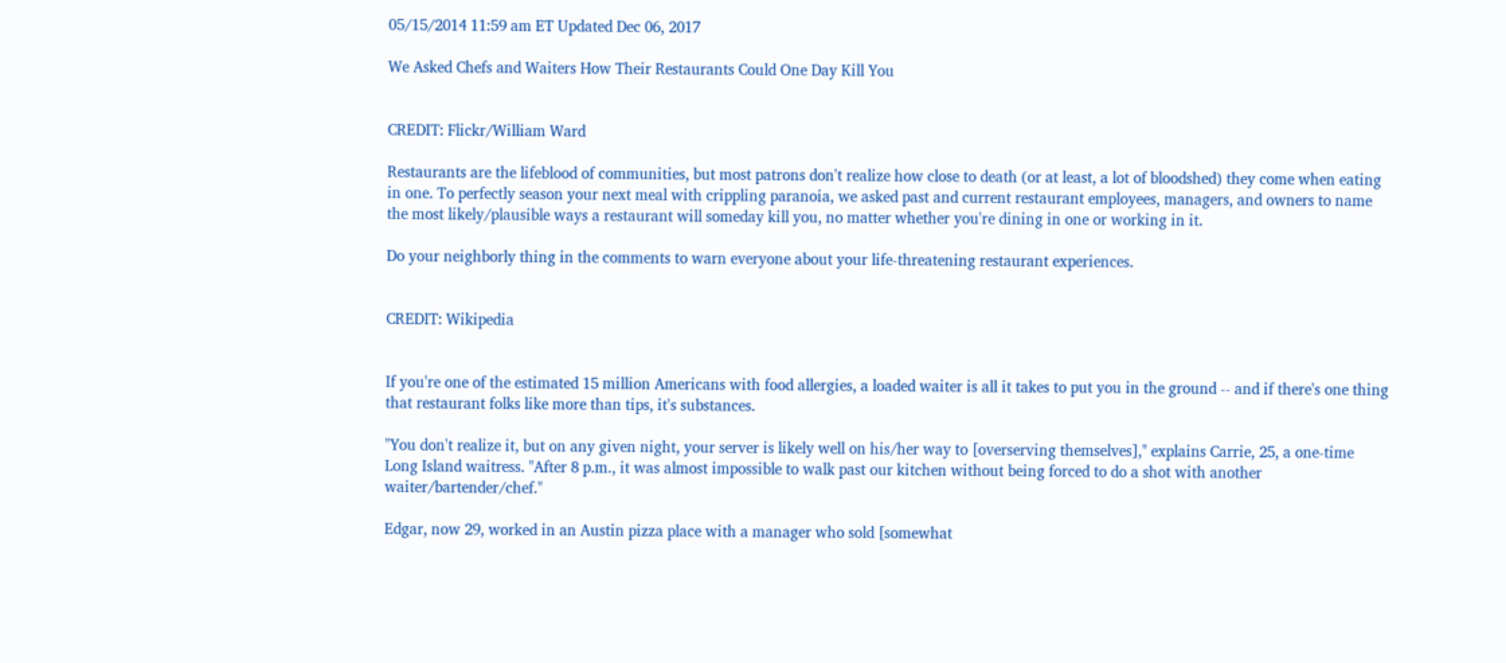05/15/2014 11:59 am ET Updated Dec 06, 2017

We Asked Chefs and Waiters How Their Restaurants Could One Day Kill You


CREDIT: Flickr/William Ward

Restaurants are the lifeblood of communities, but most patrons don't realize how close to death (or at least, a lot of bloodshed) they come when eating in one. To perfectly season your next meal with crippling paranoia, we asked past and current restaurant employees, managers, and owners to name the most likely/plausible ways a restaurant will someday kill you, no matter whether you're dining in one or working in it.

Do your neighborly thing in the comments to warn everyone about your life-threatening restaurant experiences.


CREDIT: Wikipedia


If you're one of the estimated 15 million Americans with food allergies, a loaded waiter is all it takes to put you in the ground -- and if there's one thing that restaurant folks like more than tips, it's substances.

"You don't realize it, but on any given night, your server is likely well on his/her way to [overserving themselves]," explains Carrie, 25, a one-time Long Island waitress. "After 8 p.m., it was almost impossible to walk past our kitchen without being forced to do a shot with another waiter/bartender/chef."

Edgar, now 29, worked in an Austin pizza place with a manager who sold [somewhat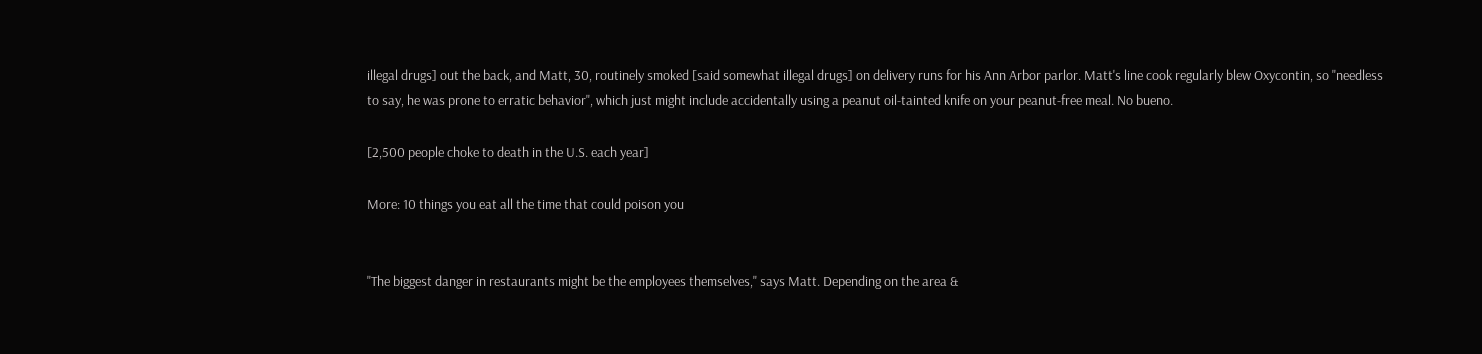illegal drugs] out the back, and Matt, 30, routinely smoked [said somewhat illegal drugs] on delivery runs for his Ann Arbor parlor. Matt's line cook regularly blew Oxycontin, so "needless to say, he was prone to erratic behavior", which just might include accidentally using a peanut oil-tainted knife on your peanut-free meal. No bueno.

[2,500 people choke to death in the U.S. each year]

More: 10 things you eat all the time that could poison you


"The biggest danger in restaurants might be the employees themselves," says Matt. Depending on the area &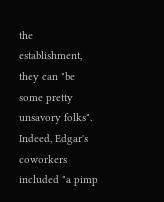the establishment, they can "be some pretty unsavory folks". Indeed, Edgar's coworkers included "a pimp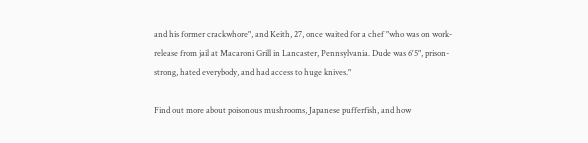and his former crackwhore", and Keith, 27, once waited for a chef "who was on work-release from jail at Macaroni Grill in Lancaster, Pennsylvania. Dude was 6'5", prison-strong, hated everybody, and had access to huge knives."

Find out more about poisonous mushrooms, Japanese pufferfish, and how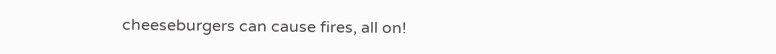cheeseburgers can cause fires, all on!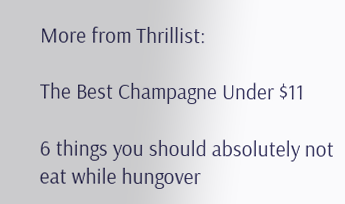More from Thrillist:

The Best Champagne Under $11

6 things you should absolutely not eat while hungover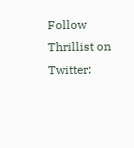Follow Thrillist on Twitter: